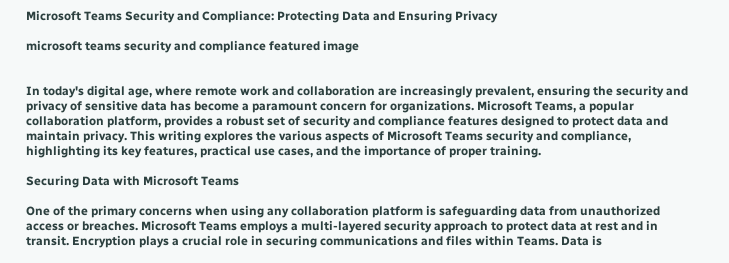Microsoft Teams Security and Compliance: Protecting Data and Ensuring Privacy

microsoft teams security and compliance featured image


In today's digital age, where remote work and collaboration are increasingly prevalent, ensuring the security and privacy of sensitive data has become a paramount concern for organizations. Microsoft Teams, a popular collaboration platform, provides a robust set of security and compliance features designed to protect data and maintain privacy. This writing explores the various aspects of Microsoft Teams security and compliance, highlighting its key features, practical use cases, and the importance of proper training.

Securing Data with Microsoft Teams

One of the primary concerns when using any collaboration platform is safeguarding data from unauthorized access or breaches. Microsoft Teams employs a multi-layered security approach to protect data at rest and in transit. Encryption plays a crucial role in securing communications and files within Teams. Data is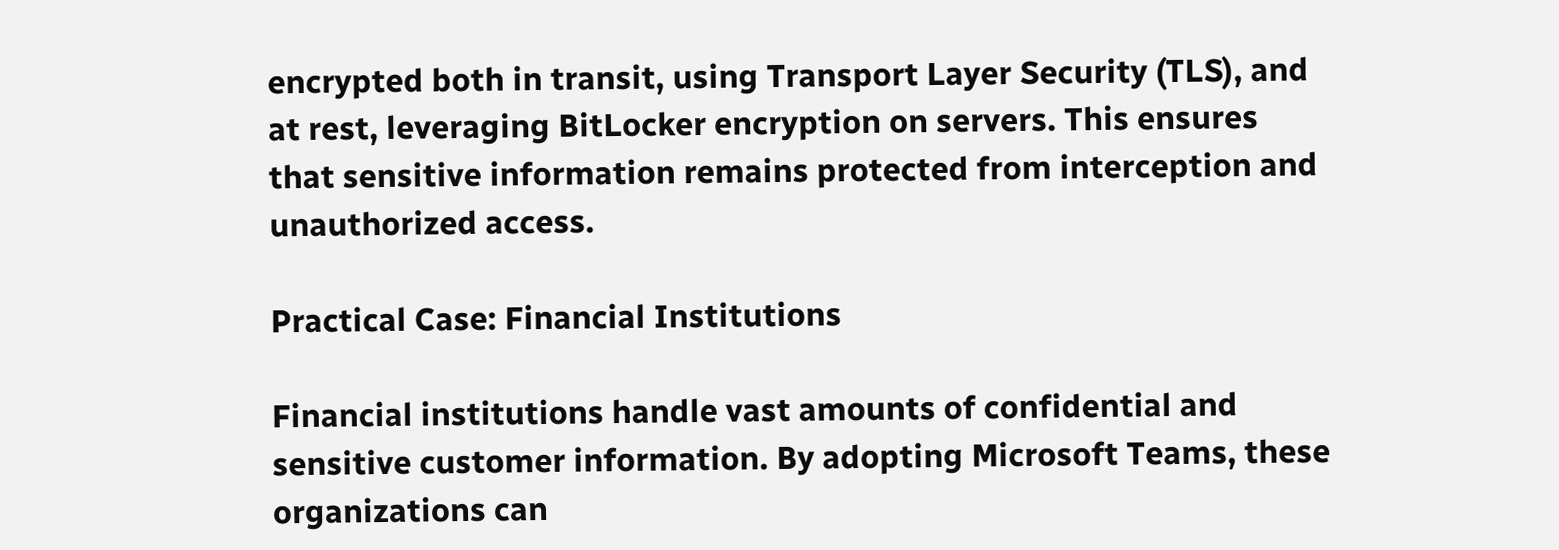encrypted both in transit, using Transport Layer Security (TLS), and at rest, leveraging BitLocker encryption on servers. This ensures that sensitive information remains protected from interception and unauthorized access.

Practical Case: Financial Institutions

Financial institutions handle vast amounts of confidential and sensitive customer information. By adopting Microsoft Teams, these organizations can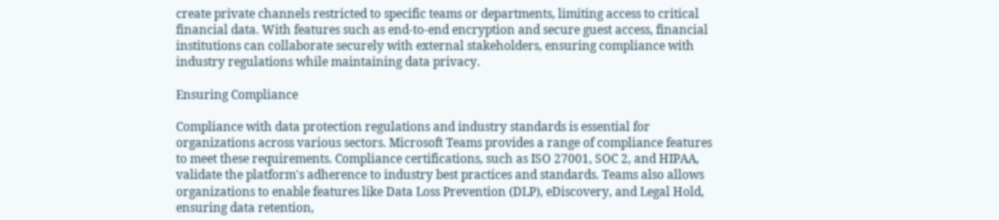create private channels restricted to specific teams or departments, limiting access to critical financial data. With features such as end-to-end encryption and secure guest access, financial institutions can collaborate securely with external stakeholders, ensuring compliance with industry regulations while maintaining data privacy.

Ensuring Compliance

Compliance with data protection regulations and industry standards is essential for organizations across various sectors. Microsoft Teams provides a range of compliance features to meet these requirements. Compliance certifications, such as ISO 27001, SOC 2, and HIPAA, validate the platform's adherence to industry best practices and standards. Teams also allows organizations to enable features like Data Loss Prevention (DLP), eDiscovery, and Legal Hold, ensuring data retention,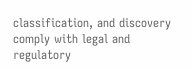classification, and discovery comply with legal and regulatory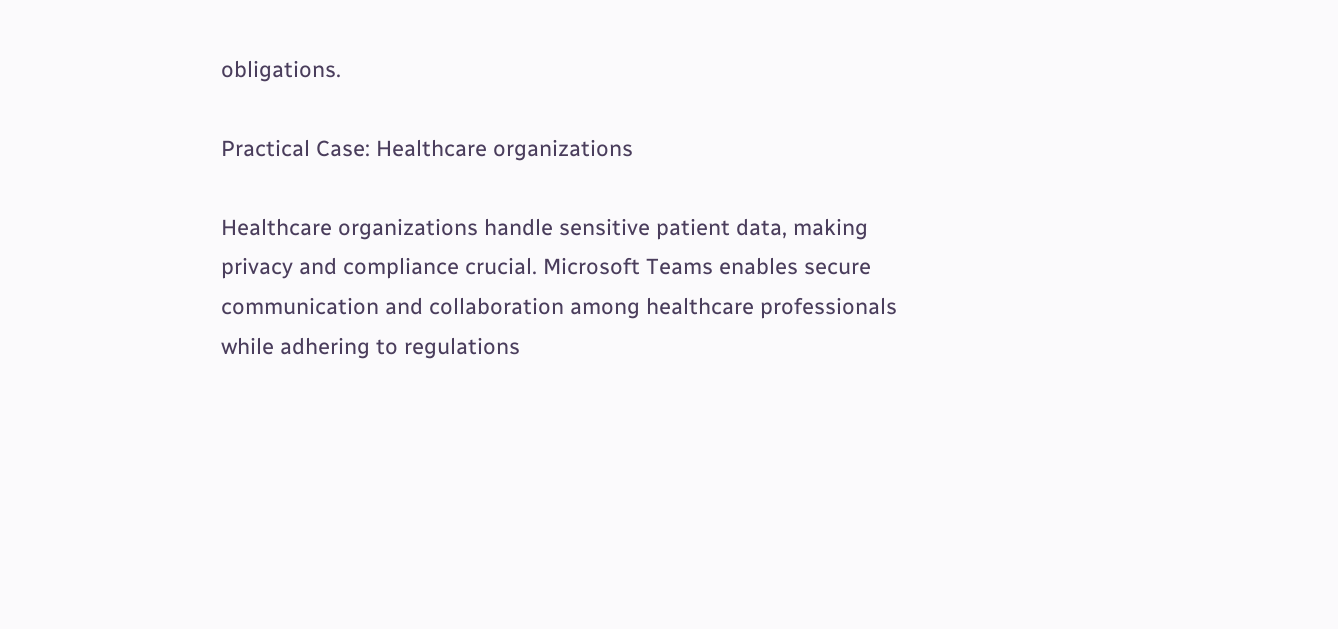obligations.

Practical Case: Healthcare organizations

Healthcare organizations handle sensitive patient data, making privacy and compliance crucial. Microsoft Teams enables secure communication and collaboration among healthcare professionals while adhering to regulations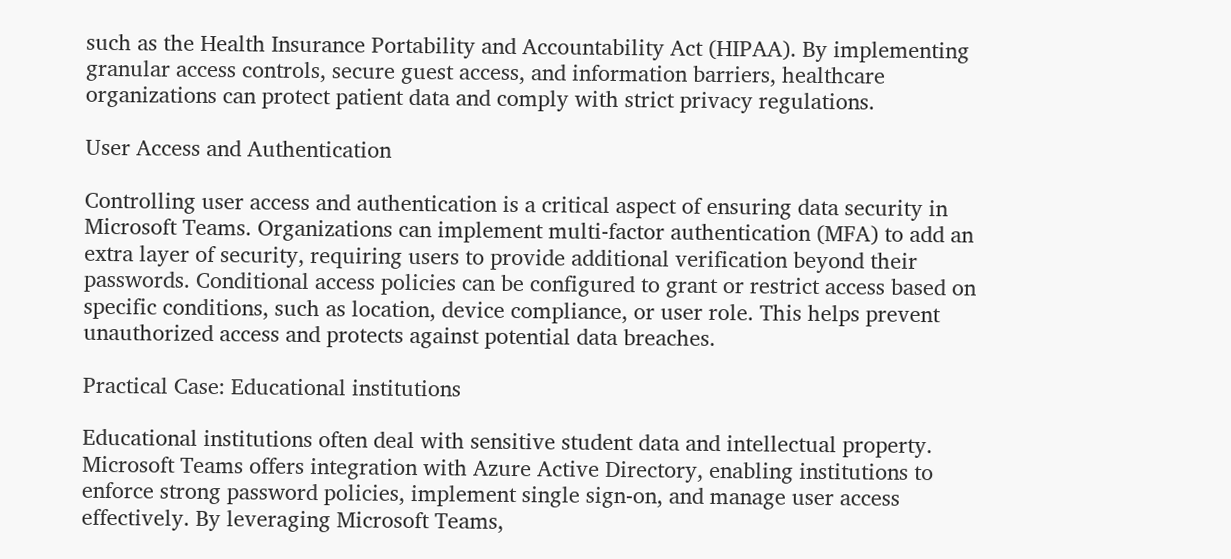such as the Health Insurance Portability and Accountability Act (HIPAA). By implementing granular access controls, secure guest access, and information barriers, healthcare organizations can protect patient data and comply with strict privacy regulations.

User Access and Authentication

Controlling user access and authentication is a critical aspect of ensuring data security in Microsoft Teams. Organizations can implement multi-factor authentication (MFA) to add an extra layer of security, requiring users to provide additional verification beyond their passwords. Conditional access policies can be configured to grant or restrict access based on specific conditions, such as location, device compliance, or user role. This helps prevent unauthorized access and protects against potential data breaches.

Practical Case: Educational institutions

Educational institutions often deal with sensitive student data and intellectual property. Microsoft Teams offers integration with Azure Active Directory, enabling institutions to enforce strong password policies, implement single sign-on, and manage user access effectively. By leveraging Microsoft Teams,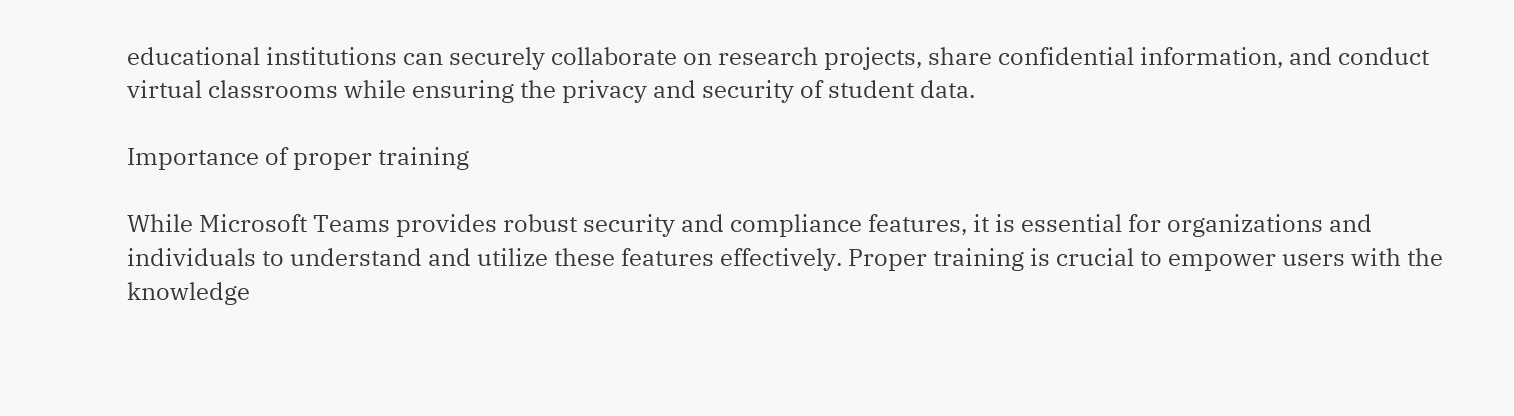educational institutions can securely collaborate on research projects, share confidential information, and conduct virtual classrooms while ensuring the privacy and security of student data.

Importance of proper training

While Microsoft Teams provides robust security and compliance features, it is essential for organizations and individuals to understand and utilize these features effectively. Proper training is crucial to empower users with the knowledge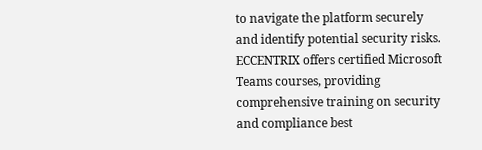to navigate the platform securely and identify potential security risks. ECCENTRIX offers certified Microsoft Teams courses, providing comprehensive training on security and compliance best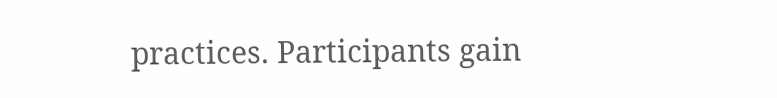practices. Participants gain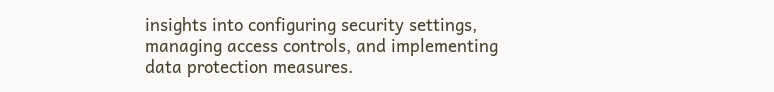insights into configuring security settings, managing access controls, and implementing data protection measures.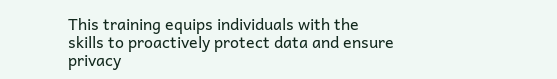This training equips individuals with the skills to proactively protect data and ensure privacy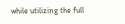while utilizing the full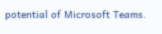potential of Microsoft Teams.